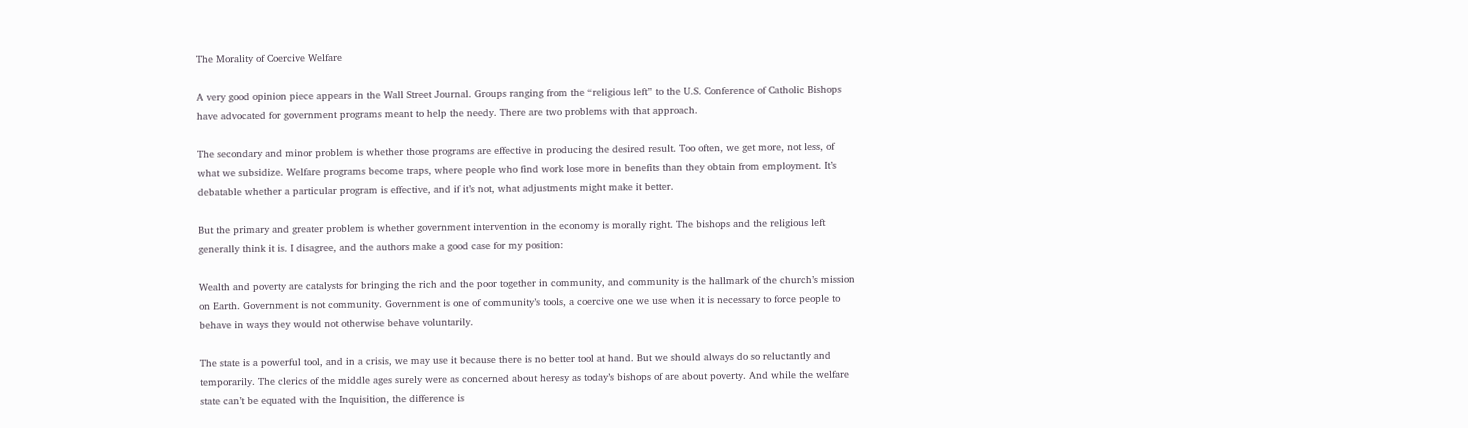The Morality of Coercive Welfare

A very good opinion piece appears in the Wall Street Journal. Groups ranging from the “religious left” to the U.S. Conference of Catholic Bishops have advocated for government programs meant to help the needy. There are two problems with that approach.

The secondary and minor problem is whether those programs are effective in producing the desired result. Too often, we get more, not less, of what we subsidize. Welfare programs become traps, where people who find work lose more in benefits than they obtain from employment. It’s debatable whether a particular program is effective, and if it’s not, what adjustments might make it better.

But the primary and greater problem is whether government intervention in the economy is morally right. The bishops and the religious left generally think it is. I disagree, and the authors make a good case for my position:

Wealth and poverty are catalysts for bringing the rich and the poor together in community, and community is the hallmark of the church’s mission on Earth. Government is not community. Government is one of community’s tools, a coercive one we use when it is necessary to force people to behave in ways they would not otherwise behave voluntarily.

The state is a powerful tool, and in a crisis, we may use it because there is no better tool at hand. But we should always do so reluctantly and temporarily. The clerics of the middle ages surely were as concerned about heresy as today’s bishops of are about poverty. And while the welfare state can’t be equated with the Inquisition, the difference is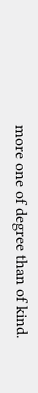more one of degree than of kind.